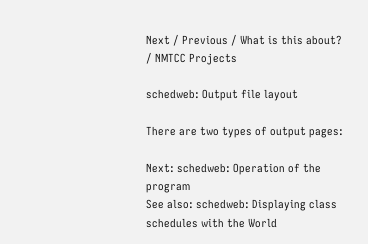Next / Previous / What is this about? / NMTCC Projects

schedweb: Output file layout

There are two types of output pages:

Next: schedweb: Operation of the program
See also: schedweb: Displaying class schedules with the World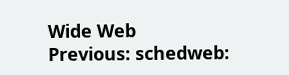Wide Web
Previous: schedweb: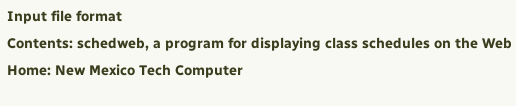Input file format
Contents: schedweb, a program for displaying class schedules on the Web
Home: New Mexico Tech Computer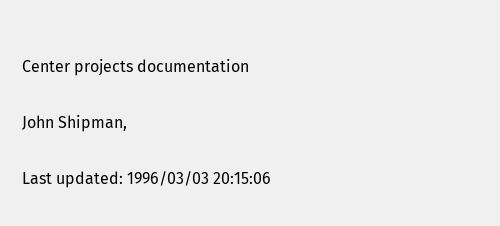Center projects documentation

John Shipman,

Last updated: 1996/03/03 20:15:06